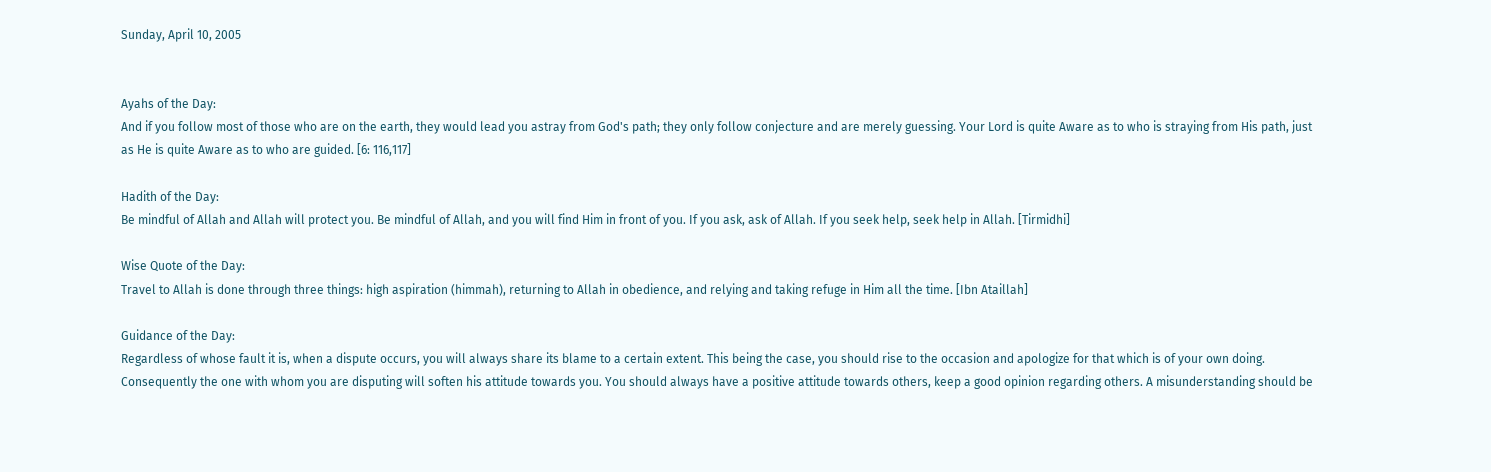Sunday, April 10, 2005


Ayahs of the Day:
And if you follow most of those who are on the earth, they would lead you astray from God's path; they only follow conjecture and are merely guessing. Your Lord is quite Aware as to who is straying from His path, just as He is quite Aware as to who are guided. [6: 116,117]

Hadith of the Day:
Be mindful of Allah and Allah will protect you. Be mindful of Allah, and you will find Him in front of you. If you ask, ask of Allah. If you seek help, seek help in Allah. [Tirmidhi]

Wise Quote of the Day:
Travel to Allah is done through three things: high aspiration (himmah), returning to Allah in obedience, and relying and taking refuge in Him all the time. [Ibn Ataillah]

Guidance of the Day:
Regardless of whose fault it is, when a dispute occurs, you will always share its blame to a certain extent. This being the case, you should rise to the occasion and apologize for that which is of your own doing. Consequently the one with whom you are disputing will soften his attitude towards you. You should always have a positive attitude towards others, keep a good opinion regarding others. A misunderstanding should be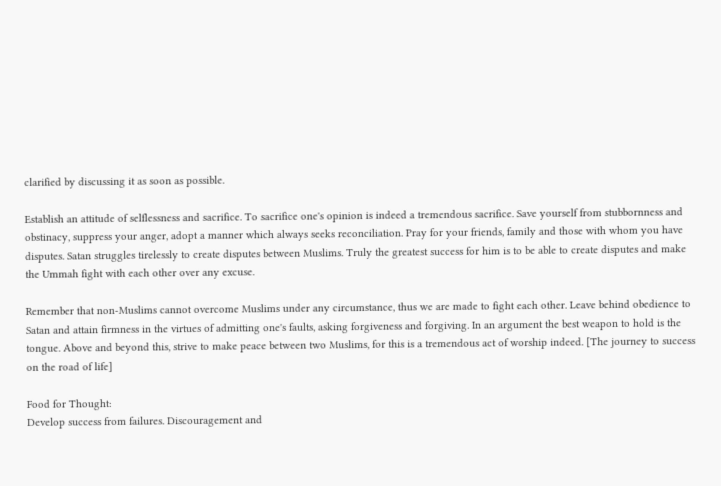clarified by discussing it as soon as possible.

Establish an attitude of selflessness and sacrifice. To sacrifice one's opinion is indeed a tremendous sacrifice. Save yourself from stubbornness and obstinacy, suppress your anger, adopt a manner which always seeks reconciliation. Pray for your friends, family and those with whom you have disputes. Satan struggles tirelessly to create disputes between Muslims. Truly the greatest success for him is to be able to create disputes and make the Ummah fight with each other over any excuse.

Remember that non-Muslims cannot overcome Muslims under any circumstance, thus we are made to fight each other. Leave behind obedience to Satan and attain firmness in the virtues of admitting one's faults, asking forgiveness and forgiving. In an argument the best weapon to hold is the tongue. Above and beyond this, strive to make peace between two Muslims, for this is a tremendous act of worship indeed. [The journey to success on the road of life]

Food for Thought:
Develop success from failures. Discouragement and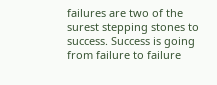failures are two of the surest stepping stones to success. Success is going from failure to failure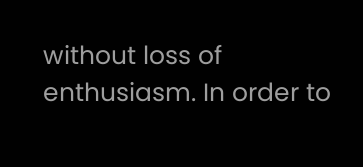without loss of enthusiasm. In order to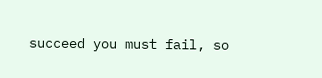succeed you must fail, so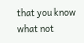that you know what not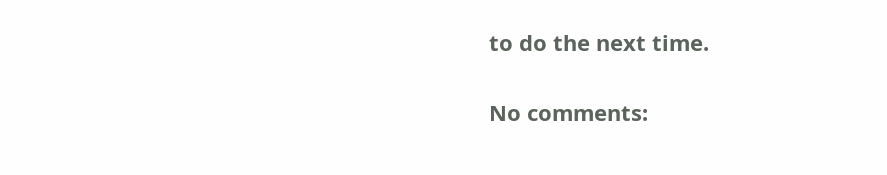to do the next time.

No comments: